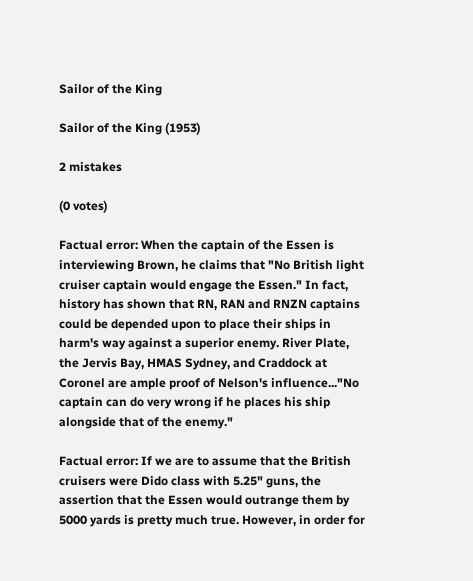Sailor of the King

Sailor of the King (1953)

2 mistakes

(0 votes)

Factual error: When the captain of the Essen is interviewing Brown, he claims that "No British light cruiser captain would engage the Essen." In fact, history has shown that RN, RAN and RNZN captains could be depended upon to place their ships in harm's way against a superior enemy. River Plate, the Jervis Bay, HMAS Sydney, and Craddock at Coronel are ample proof of Nelson's influence..."No captain can do very wrong if he places his ship alongside that of the enemy."

Factual error: If we are to assume that the British cruisers were Dido class with 5.25" guns, the assertion that the Essen would outrange them by 5000 yards is pretty much true. However, in order for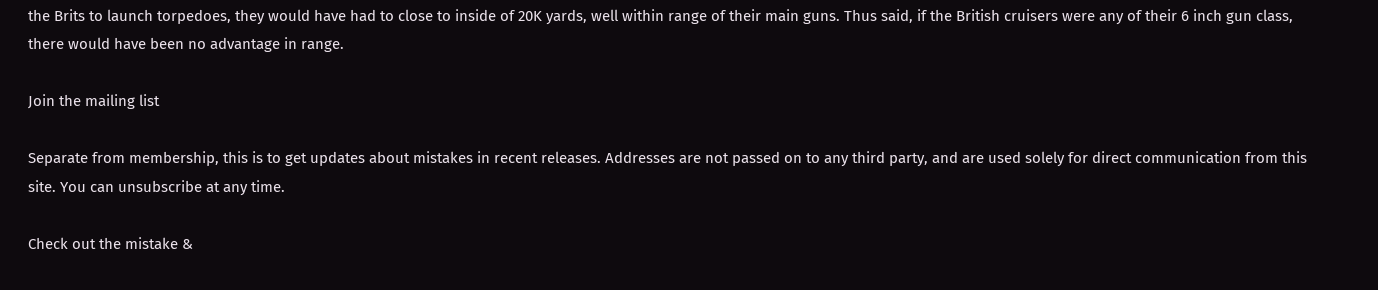the Brits to launch torpedoes, they would have had to close to inside of 20K yards, well within range of their main guns. Thus said, if the British cruisers were any of their 6 inch gun class, there would have been no advantage in range.

Join the mailing list

Separate from membership, this is to get updates about mistakes in recent releases. Addresses are not passed on to any third party, and are used solely for direct communication from this site. You can unsubscribe at any time.

Check out the mistake &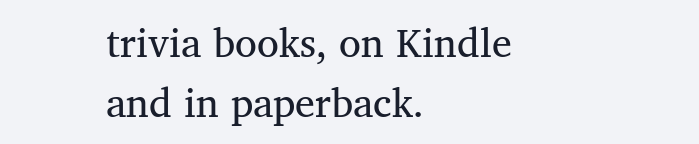trivia books, on Kindle and in paperback.